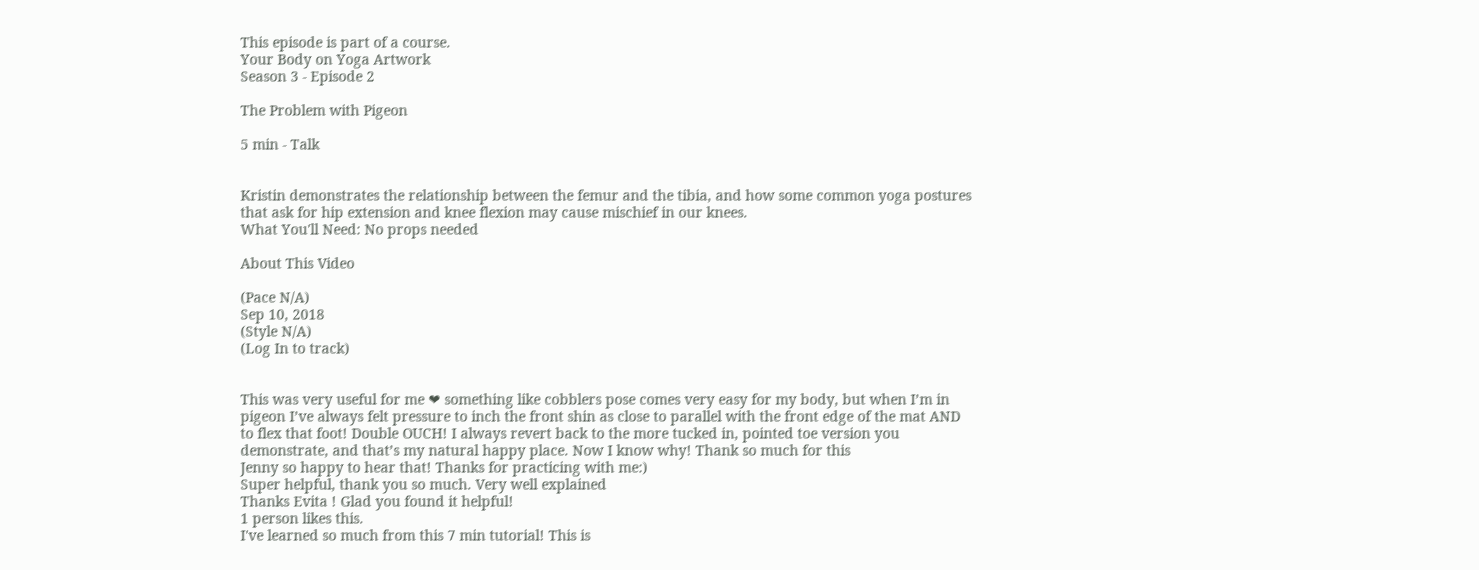This episode is part of a course.
Your Body on Yoga Artwork
Season 3 - Episode 2

The Problem with Pigeon

5 min - Talk


Kristin demonstrates the relationship between the femur and the tibia, and how some common yoga postures that ask for hip extension and knee flexion may cause mischief in our knees.
What You'll Need: No props needed

About This Video

(Pace N/A)
Sep 10, 2018
(Style N/A)
(Log In to track)


This was very useful for me ❤ something like cobblers pose comes very easy for my body, but when I’m in pigeon I’ve always felt pressure to inch the front shin as close to parallel with the front edge of the mat AND to flex that foot! Double OUCH! I always revert back to the more tucked in, pointed toe version you demonstrate, and that’s my natural happy place. Now I know why! Thank so much for this
Jenny so happy to hear that! Thanks for practicing with me:)
Super helpful, thank you so much. Very well explained
Thanks Evita ! Glad you found it helpful!
1 person likes this.
I've learned so much from this 7 min tutorial! This is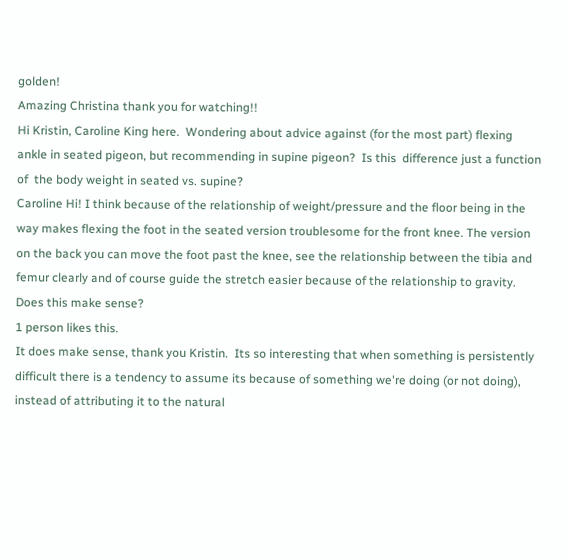golden!
Amazing Christina thank you for watching!!
Hi Kristin, Caroline King here.  Wondering about advice against (for the most part) flexing ankle in seated pigeon, but recommending in supine pigeon?  Is this  difference just a function of  the body weight in seated vs. supine?
Caroline Hi! I think because of the relationship of weight/pressure and the floor being in the way makes flexing the foot in the seated version troublesome for the front knee. The version on the back you can move the foot past the knee, see the relationship between the tibia and femur clearly and of course guide the stretch easier because of the relationship to gravity. Does this make sense?
1 person likes this.
It does make sense, thank you Kristin.  Its so interesting that when something is persistently difficult there is a tendency to assume its because of something we're doing (or not doing), instead of attributing it to the natural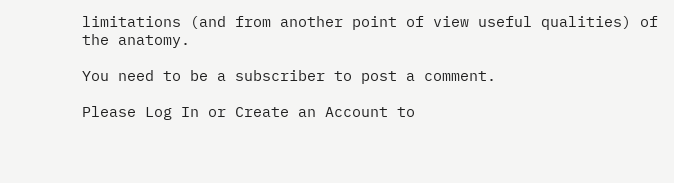limitations (and from another point of view useful qualities) of the anatomy.

You need to be a subscriber to post a comment.

Please Log In or Create an Account to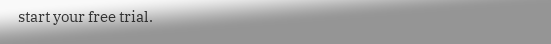start your free trial.